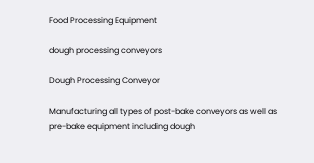Food Processing Equipment

dough processing conveyors

Dough Processing Conveyor

Manufacturing all types of post-bake conveyors as well as pre-bake equipment including dough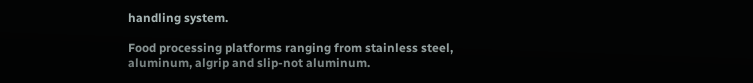handling system.

Food processing platforms ranging from stainless steel, aluminum, algrip and slip-not aluminum.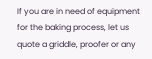If you are in need of equipment for the baking process, let us quote a griddle, proofer or any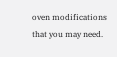oven modifications that you may need.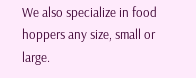We also specialize in food hoppers any size, small or large.